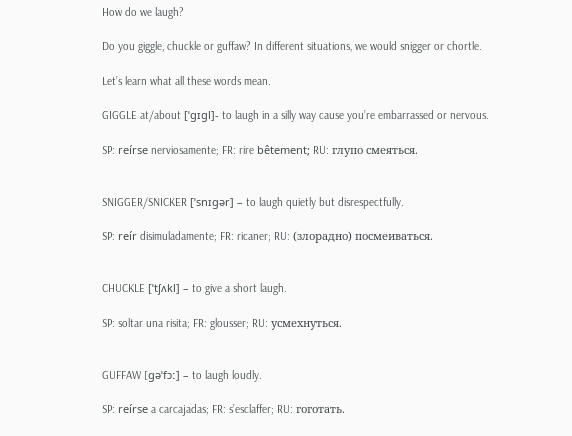How do we laugh?

Do you giggle, chuckle or guffaw? In different situations, we would snigger or chortle.

Let’s learn what all these words mean.

GIGGLE at/about [ˈɡɪɡl]- to laugh in a silly way cause you’re embarrassed or nervous.

SP: reírse nerviosamente; FR: rire bêtement; RU: глупо смеяться.


SNIGGER/SNICKER [ˈsnɪɡər] – to laugh quietly but disrespectfully.

SP: reír disimuladamente; FR: ricaner; RU: (злорадно) посмеиваться.


CHUCKLE [ˈtʃʌkl] – to give a short laugh.

SP: soltar una risita; FR: glousser; RU: усмехнуться.


GUFFAW [ɡəˈfɔː] – to laugh loudly.

SP: reírse a carcajadas; FR: s’esclaffer; RU: гоготать.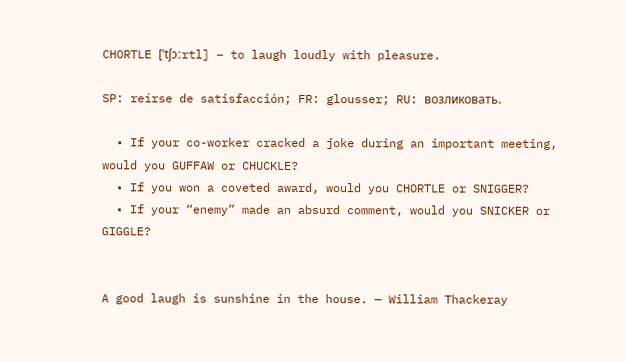CHORTLE [ˈtʃɔːrtl] – to laugh loudly with pleasure.

SP: reírse de satisfacción; FR: glousser; RU: возликовать.

  • If your co-worker cracked a joke during an important meeting, would you GUFFAW or CHUCKLE?
  • If you won a coveted award, would you CHORTLE or SNIGGER?
  • If your “enemy” made an absurd comment, would you SNICKER or GIGGLE?


A good laugh is sunshine in the house. — William Thackeray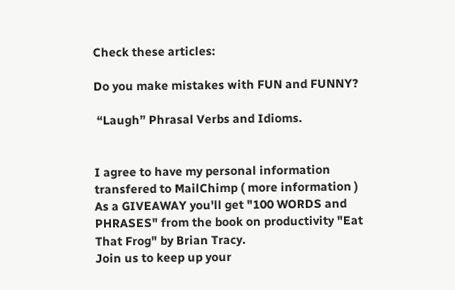Check these articles:

Do you make mistakes with FUN and FUNNY?

 “Laugh” Phrasal Verbs and Idioms.


I agree to have my personal information transfered to MailChimp ( more information )
As a GIVEAWAY you'll get "100 WORDS and PHRASES" from the book on productivity "Eat That Frog" by Brian Tracy.
Join us to keep up your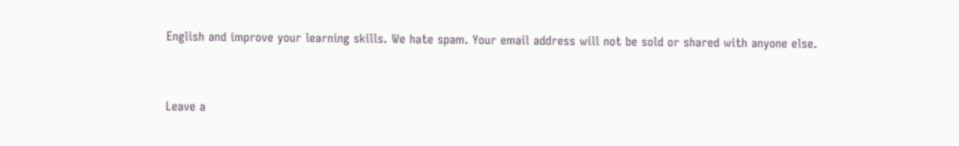English and improve your learning skills. We hate spam. Your email address will not be sold or shared with anyone else.


Leave a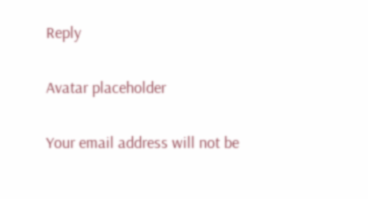Reply

Avatar placeholder

Your email address will not be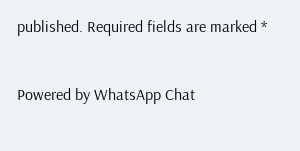published. Required fields are marked *


Powered by WhatsApp Chat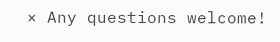× Any questions welcome!